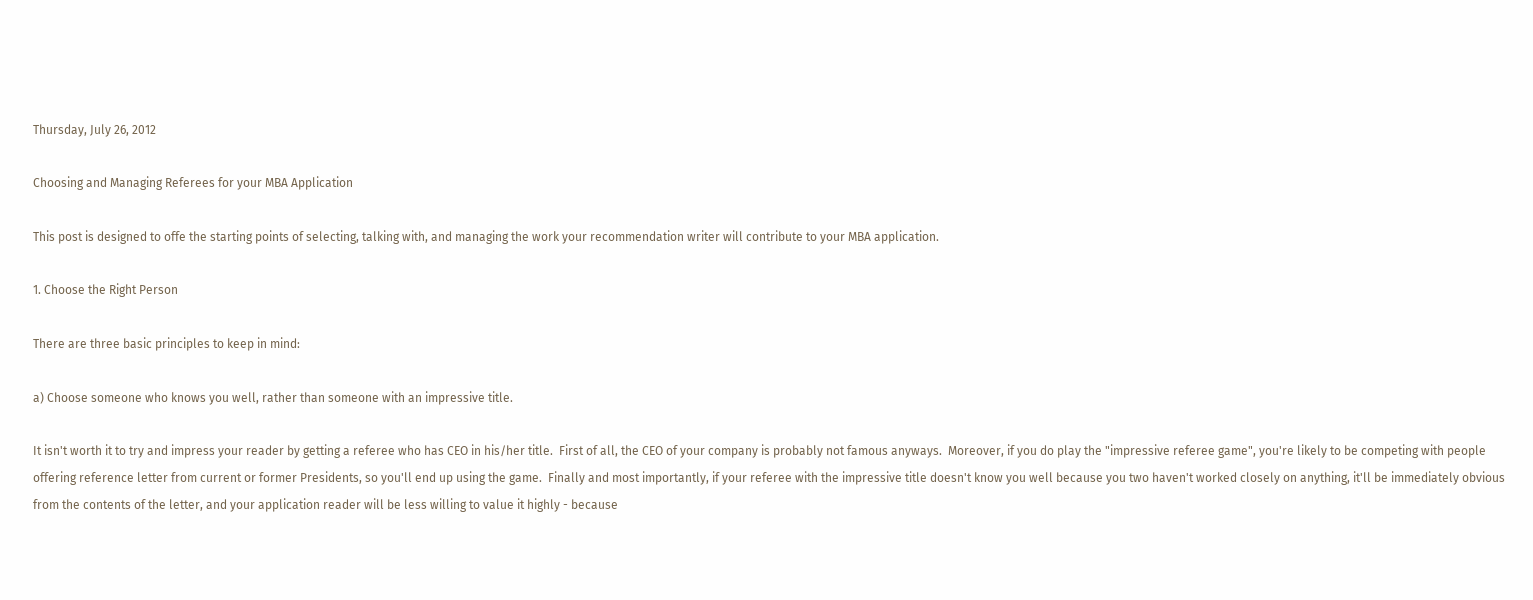Thursday, July 26, 2012

Choosing and Managing Referees for your MBA Application

This post is designed to offe the starting points of selecting, talking with, and managing the work your recommendation writer will contribute to your MBA application.

1. Choose the Right Person

There are three basic principles to keep in mind:

a) Choose someone who knows you well, rather than someone with an impressive title.

It isn't worth it to try and impress your reader by getting a referee who has CEO in his/her title.  First of all, the CEO of your company is probably not famous anyways.  Moreover, if you do play the "impressive referee game", you're likely to be competing with people offering reference letter from current or former Presidents, so you'll end up using the game.  Finally and most importantly, if your referee with the impressive title doesn't know you well because you two haven't worked closely on anything, it'll be immediately obvious from the contents of the letter, and your application reader will be less willing to value it highly - because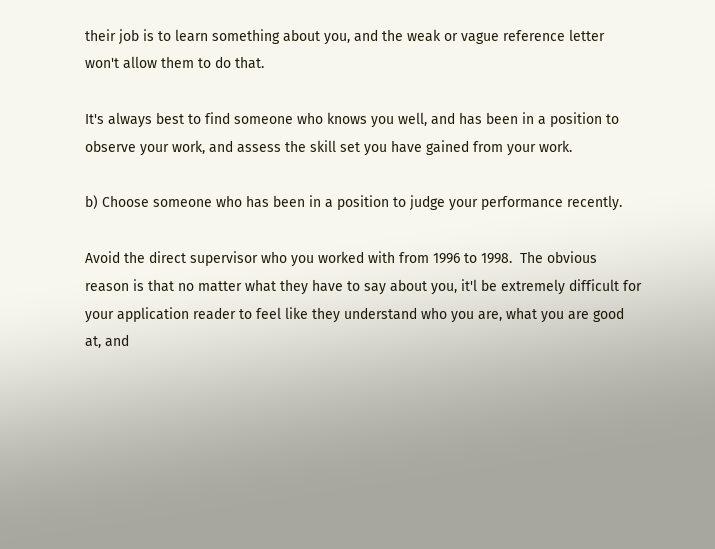their job is to learn something about you, and the weak or vague reference letter won't allow them to do that.

It's always best to find someone who knows you well, and has been in a position to observe your work, and assess the skill set you have gained from your work.

b) Choose someone who has been in a position to judge your performance recently.

Avoid the direct supervisor who you worked with from 1996 to 1998.  The obvious reason is that no matter what they have to say about you, it'l be extremely difficult for your application reader to feel like they understand who you are, what you are good at, and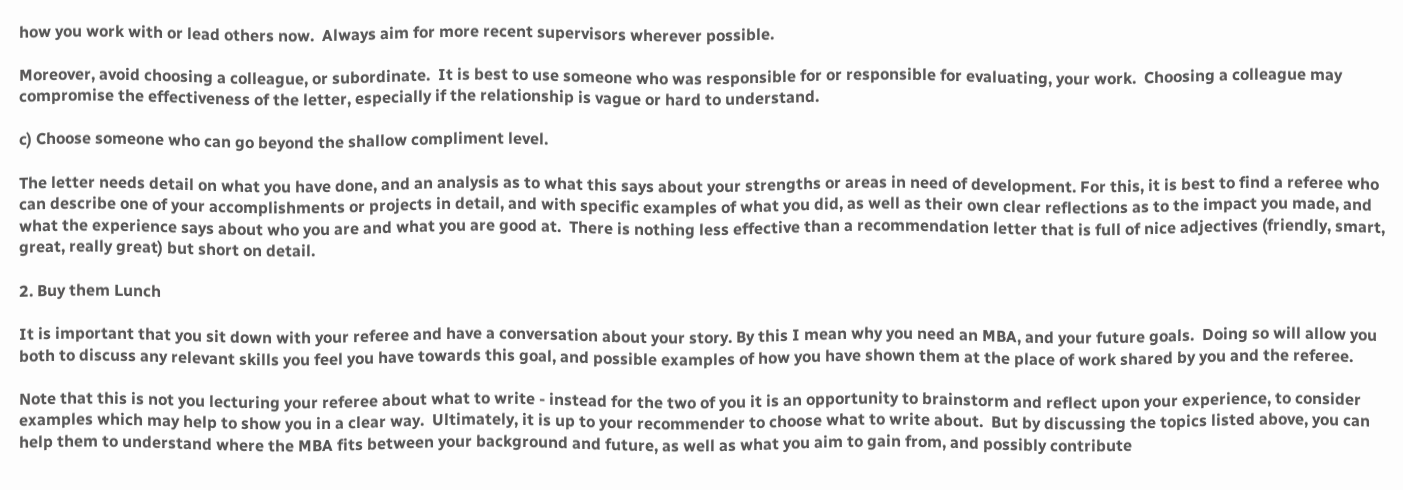how you work with or lead others now.  Always aim for more recent supervisors wherever possible.

Moreover, avoid choosing a colleague, or subordinate.  It is best to use someone who was responsible for or responsible for evaluating, your work.  Choosing a colleague may compromise the effectiveness of the letter, especially if the relationship is vague or hard to understand.

c) Choose someone who can go beyond the shallow compliment level.

The letter needs detail on what you have done, and an analysis as to what this says about your strengths or areas in need of development. For this, it is best to find a referee who can describe one of your accomplishments or projects in detail, and with specific examples of what you did, as well as their own clear reflections as to the impact you made, and what the experience says about who you are and what you are good at.  There is nothing less effective than a recommendation letter that is full of nice adjectives (friendly, smart, great, really great) but short on detail.

2. Buy them Lunch

It is important that you sit down with your referee and have a conversation about your story. By this I mean why you need an MBA, and your future goals.  Doing so will allow you both to discuss any relevant skills you feel you have towards this goal, and possible examples of how you have shown them at the place of work shared by you and the referee.

Note that this is not you lecturing your referee about what to write - instead for the two of you it is an opportunity to brainstorm and reflect upon your experience, to consider examples which may help to show you in a clear way.  Ultimately, it is up to your recommender to choose what to write about.  But by discussing the topics listed above, you can help them to understand where the MBA fits between your background and future, as well as what you aim to gain from, and possibly contribute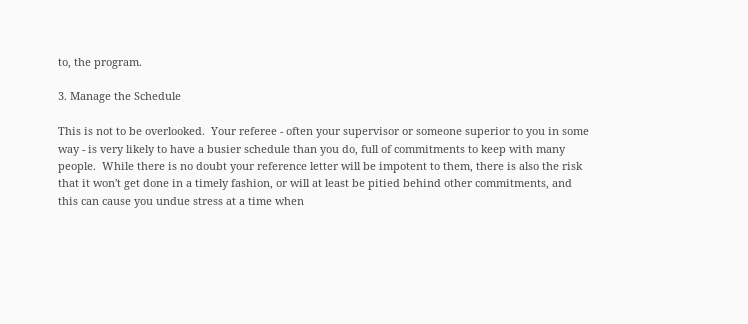to, the program.

3. Manage the Schedule

This is not to be overlooked.  Your referee - often your supervisor or someone superior to you in some way - is very likely to have a busier schedule than you do, full of commitments to keep with many people.  While there is no doubt your reference letter will be impotent to them, there is also the risk that it won't get done in a timely fashion, or will at least be pitied behind other commitments, and this can cause you undue stress at a time when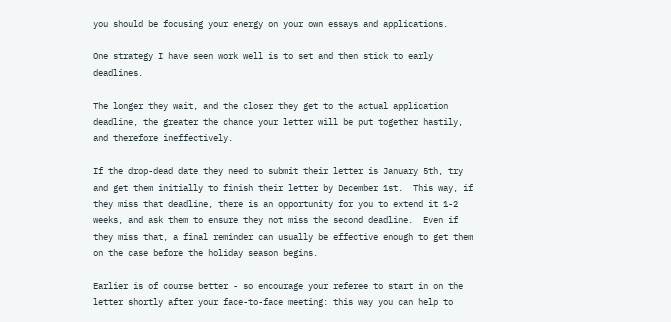you should be focusing your energy on your own essays and applications.

One strategy I have seen work well is to set and then stick to early deadlines.

The longer they wait, and the closer they get to the actual application deadline, the greater the chance your letter will be put together hastily, and therefore ineffectively.

If the drop-dead date they need to submit their letter is January 5th, try and get them initially to finish their letter by December 1st.  This way, if they miss that deadline, there is an opportunity for you to extend it 1-2 weeks, and ask them to ensure they not miss the second deadline.  Even if they miss that, a final reminder can usually be effective enough to get them on the case before the holiday season begins.

Earlier is of course better - so encourage your referee to start in on the letter shortly after your face-to-face meeting: this way you can help to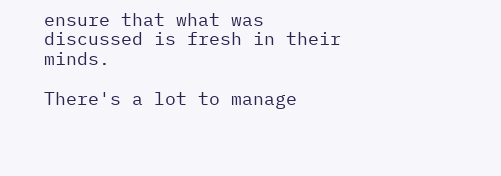ensure that what was discussed is fresh in their minds.

There's a lot to manage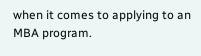when it comes to applying to an MBA program.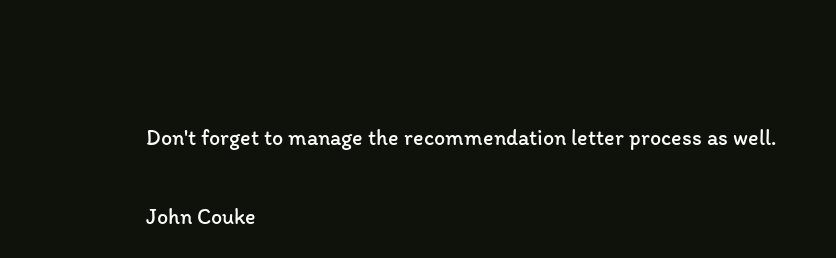Don't forget to manage the recommendation letter process as well.

John Couke